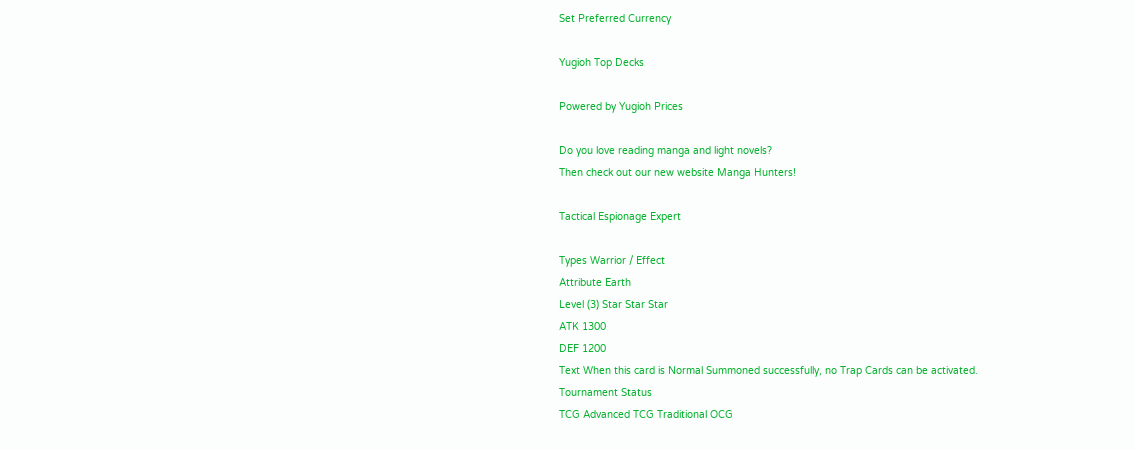Set Preferred Currency

Yugioh Top Decks

Powered by Yugioh Prices

Do you love reading manga and light novels?
Then check out our new website Manga Hunters!

Tactical Espionage Expert

Types Warrior / Effect
Attribute Earth
Level (3) Star Star Star
ATK 1300
DEF 1200
Text When this card is Normal Summoned successfully, no Trap Cards can be activated.
Tournament Status
TCG Advanced TCG Traditional OCG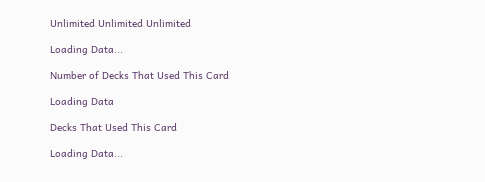Unlimited Unlimited Unlimited

Loading Data...

Number of Decks That Used This Card

Loading Data

Decks That Used This Card

Loading Data...